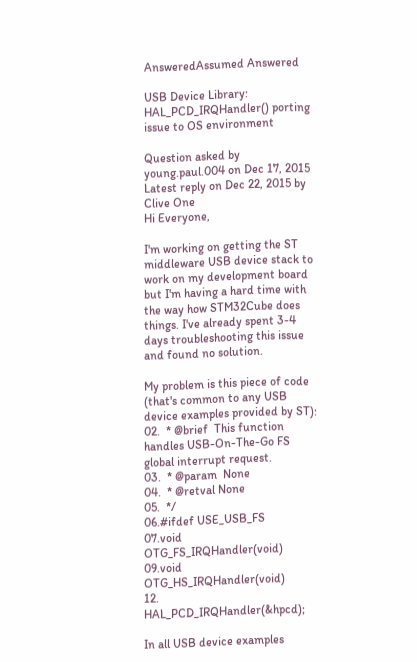AnsweredAssumed Answered

USB Device Library: HAL_PCD_IRQHandler() porting issue to OS environment

Question asked by young.paul.004 on Dec 17, 2015
Latest reply on Dec 22, 2015 by Clive One
Hi Everyone,

I'm working on getting the ST middleware USB device stack to work on my development board but I'm having a hard time with the way how STM32Cube does things. I've already spent 3-4 days troubleshooting this issue and found no solution.

My problem is this piece of code (that's common to any USB device examples provided by ST):
02.  * @brief  This function handles USB-On-The-Go FS global interrupt request.
03.  * @param  None
04.  * @retval None
05.  */
06.#ifdef USE_USB_FS
07.void OTG_FS_IRQHandler(void)
09.void OTG_HS_IRQHandler(void)
12.  HAL_PCD_IRQHandler(&hpcd);

In all USB device examples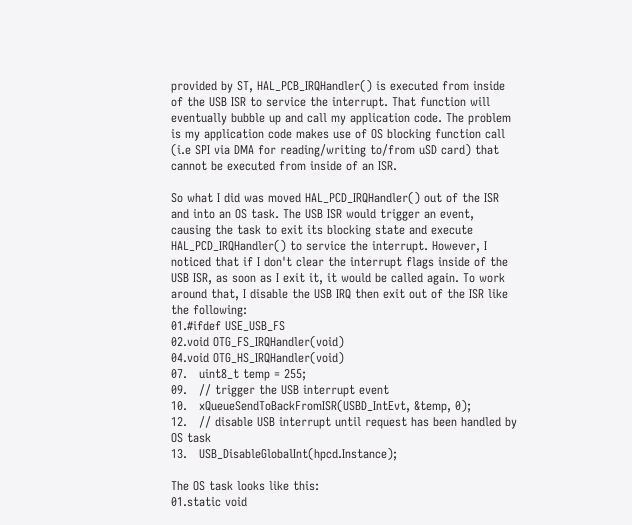provided by ST, HAL_PCB_IRQHandler() is executed from inside of the USB ISR to service the interrupt. That function will eventually bubble up and call my application code. The problem is my application code makes use of OS blocking function call (i.e SPI via DMA for reading/writing to/from uSD card) that cannot be executed from inside of an ISR.

So what I did was moved HAL_PCD_IRQHandler() out of the ISR and into an OS task. The USB ISR would trigger an event, causing the task to exit its blocking state and execute HAL_PCD_IRQHandler() to service the interrupt. However, I noticed that if I don't clear the interrupt flags inside of the USB ISR, as soon as I exit it, it would be called again. To work around that, I disable the USB IRQ then exit out of the ISR like the following:
01.#ifdef USE_USB_FS
02.void OTG_FS_IRQHandler(void)
04.void OTG_HS_IRQHandler(void)
07.   uint8_t temp = 255;
09.   // trigger the USB interrupt event
10.   xQueueSendToBackFromISR(USBD_IntEvt, &temp, 0);
12.   // disable USB interrupt until request has been handled by OS task
13.   USB_DisableGlobalInt(hpcd.Instance);

The OS task looks like this:
01.static void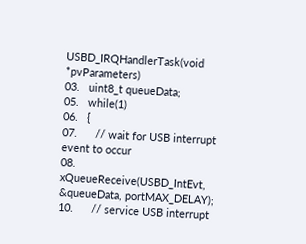USBD_IRQHandlerTask(void *pvParameters)
03.   uint8_t queueData;
05.   while(1)
06.   {
07.      // wait for USB interrupt event to occur
08.      xQueueReceive(USBD_IntEvt, &queueData, portMAX_DELAY);
10.      // service USB interrupt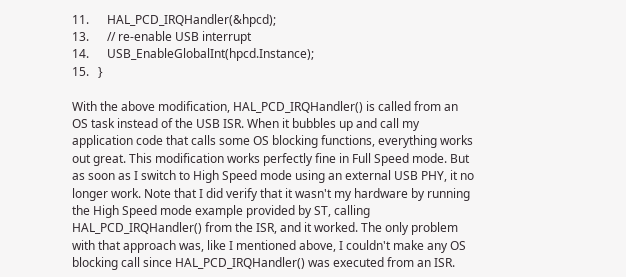11.      HAL_PCD_IRQHandler(&hpcd);
13.      // re-enable USB interrupt
14.      USB_EnableGlobalInt(hpcd.Instance);
15.   }

With the above modification, HAL_PCD_IRQHandler() is called from an OS task instead of the USB ISR. When it bubbles up and call my application code that calls some OS blocking functions, everything works out great. This modification works perfectly fine in Full Speed mode. But as soon as I switch to High Speed mode using an external USB PHY, it no longer work. Note that I did verify that it wasn't my hardware by running the High Speed mode example provided by ST, calling HAL_PCD_IRQHandler() from the ISR, and it worked. The only problem with that approach was, like I mentioned above, I couldn't make any OS blocking call since HAL_PCD_IRQHandler() was executed from an ISR.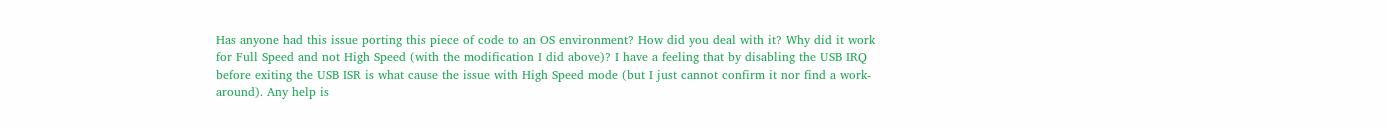Has anyone had this issue porting this piece of code to an OS environment? How did you deal with it? Why did it work for Full Speed and not High Speed (with the modification I did above)? I have a feeling that by disabling the USB IRQ before exiting the USB ISR is what cause the issue with High Speed mode (but I just cannot confirm it nor find a work-around). Any help is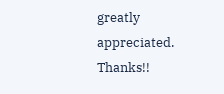greatly appreciated. Thanks!!